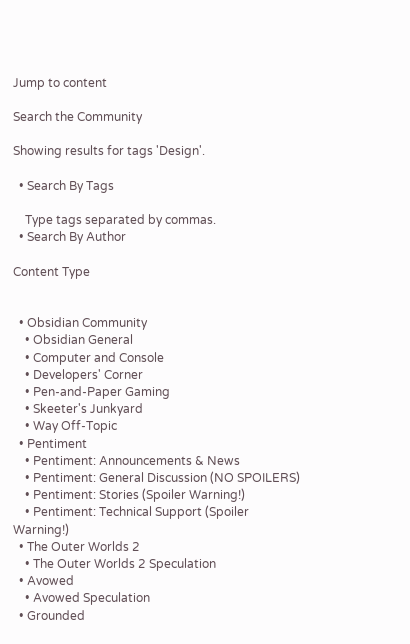Jump to content

Search the Community

Showing results for tags 'Design'.

  • Search By Tags

    Type tags separated by commas.
  • Search By Author

Content Type


  • Obsidian Community
    • Obsidian General
    • Computer and Console
    • Developers' Corner
    • Pen-and-Paper Gaming
    • Skeeter's Junkyard
    • Way Off-Topic
  • Pentiment
    • Pentiment: Announcements & News
    • Pentiment: General Discussion (NO SPOILERS)
    • Pentiment: Stories (Spoiler Warning!)
    • Pentiment: Technical Support (Spoiler Warning!)
  • The Outer Worlds 2
    • The Outer Worlds 2 Speculation
  • Avowed
    • Avowed Speculation
  • Grounded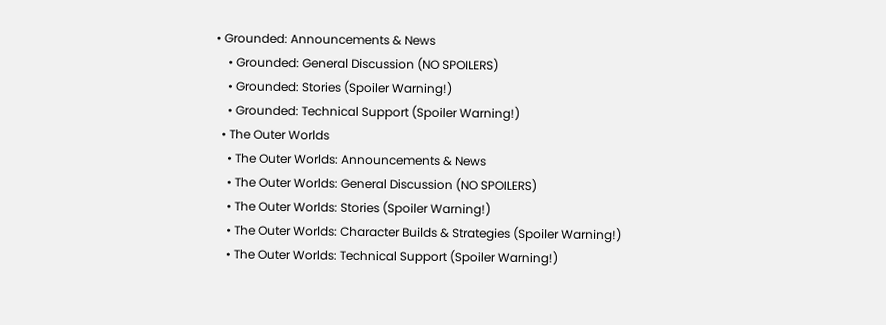• Grounded: Announcements & News
    • Grounded: General Discussion (NO SPOILERS)
    • Grounded: Stories (Spoiler Warning!)
    • Grounded: Technical Support (Spoiler Warning!)
  • The Outer Worlds
    • The Outer Worlds: Announcements & News
    • The Outer Worlds: General Discussion (NO SPOILERS)
    • The Outer Worlds: Stories (Spoiler Warning!)
    • The Outer Worlds: Character Builds & Strategies (Spoiler Warning!)
    • The Outer Worlds: Technical Support (Spoiler Warning!)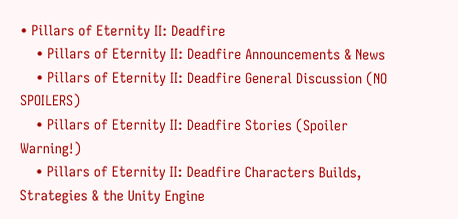• Pillars of Eternity II: Deadfire
    • Pillars of Eternity II: Deadfire Announcements & News
    • Pillars of Eternity II: Deadfire General Discussion (NO SPOILERS)
    • Pillars of Eternity II: Deadfire Stories (Spoiler Warning!)
    • Pillars of Eternity II: Deadfire Characters Builds, Strategies & the Unity Engine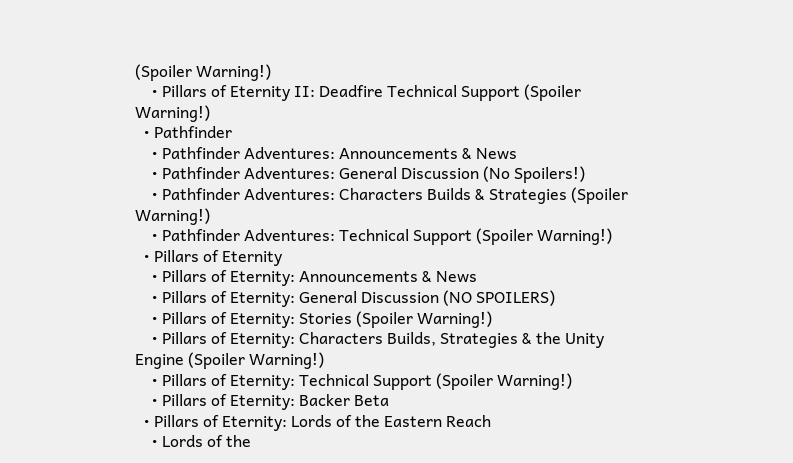(Spoiler Warning!)
    • Pillars of Eternity II: Deadfire Technical Support (Spoiler Warning!)
  • Pathfinder
    • Pathfinder Adventures: Announcements & News
    • Pathfinder Adventures: General Discussion (No Spoilers!)
    • Pathfinder Adventures: Characters Builds & Strategies (Spoiler Warning!)
    • Pathfinder Adventures: Technical Support (Spoiler Warning!)
  • Pillars of Eternity
    • Pillars of Eternity: Announcements & News
    • Pillars of Eternity: General Discussion (NO SPOILERS)
    • Pillars of Eternity: Stories (Spoiler Warning!)
    • Pillars of Eternity: Characters Builds, Strategies & the Unity Engine (Spoiler Warning!)
    • Pillars of Eternity: Technical Support (Spoiler Warning!)
    • Pillars of Eternity: Backer Beta
  • Pillars of Eternity: Lords of the Eastern Reach
    • Lords of the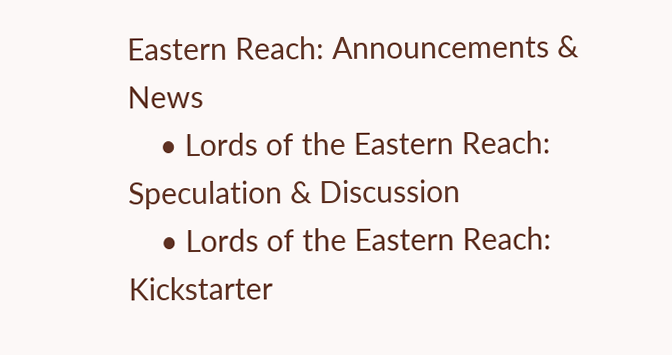Eastern Reach: Announcements & News
    • Lords of the Eastern Reach: Speculation & Discussion
    • Lords of the Eastern Reach: Kickstarter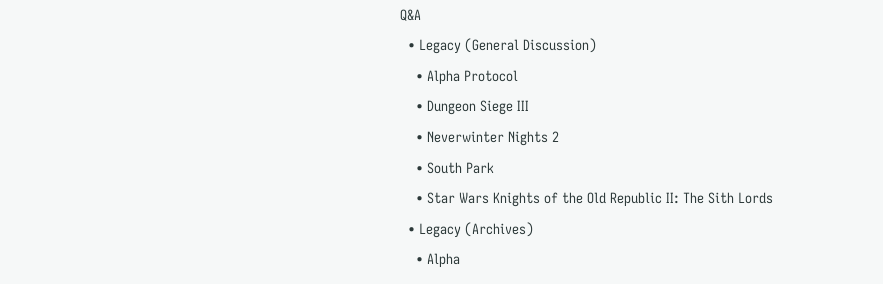Q&A
  • Legacy (General Discussion)
    • Alpha Protocol
    • Dungeon Siege III
    • Neverwinter Nights 2
    • South Park
    • Star Wars Knights of the Old Republic II: The Sith Lords
  • Legacy (Archives)
    • Alpha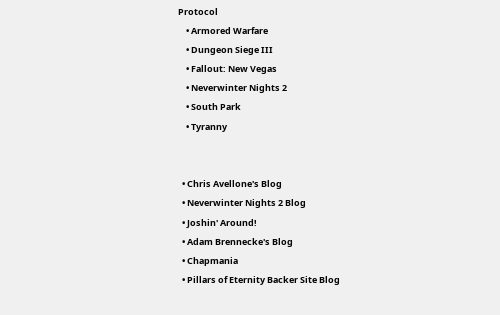Protocol
    • Armored Warfare
    • Dungeon Siege III
    • Fallout: New Vegas
    • Neverwinter Nights 2
    • South Park
    • Tyranny


  • Chris Avellone's Blog
  • Neverwinter Nights 2 Blog
  • Joshin' Around!
  • Adam Brennecke's Blog
  • Chapmania
  • Pillars of Eternity Backer Site Blog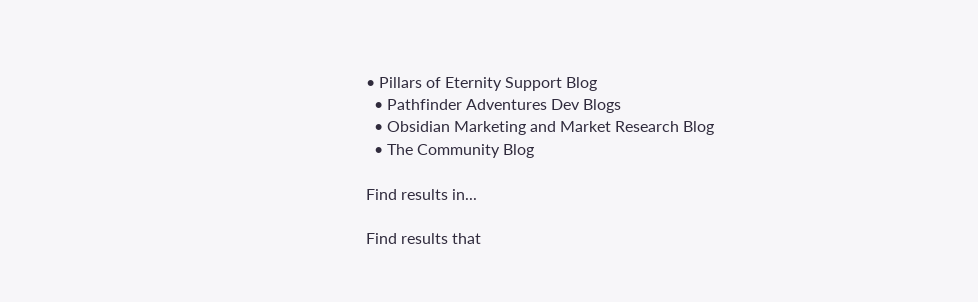• Pillars of Eternity Support Blog
  • Pathfinder Adventures Dev Blogs
  • Obsidian Marketing and Market Research Blog
  • The Community Blog

Find results in...

Find results that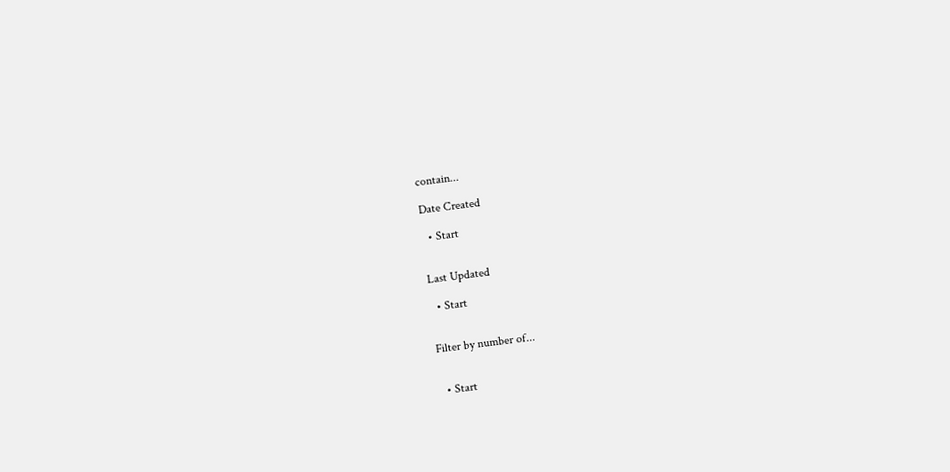contain...

Date Created

  • Start


Last Updated

  • Start


Filter by number of...


  • Start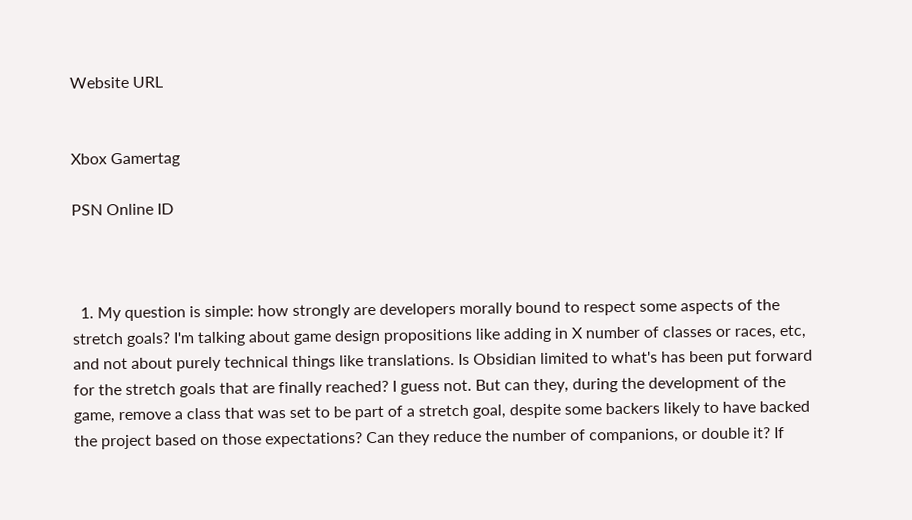Website URL


Xbox Gamertag

PSN Online ID



  1. My question is simple: how strongly are developers morally bound to respect some aspects of the stretch goals? I'm talking about game design propositions like adding in X number of classes or races, etc, and not about purely technical things like translations. Is Obsidian limited to what's has been put forward for the stretch goals that are finally reached? I guess not. But can they, during the development of the game, remove a class that was set to be part of a stretch goal, despite some backers likely to have backed the project based on those expectations? Can they reduce the number of companions, or double it? If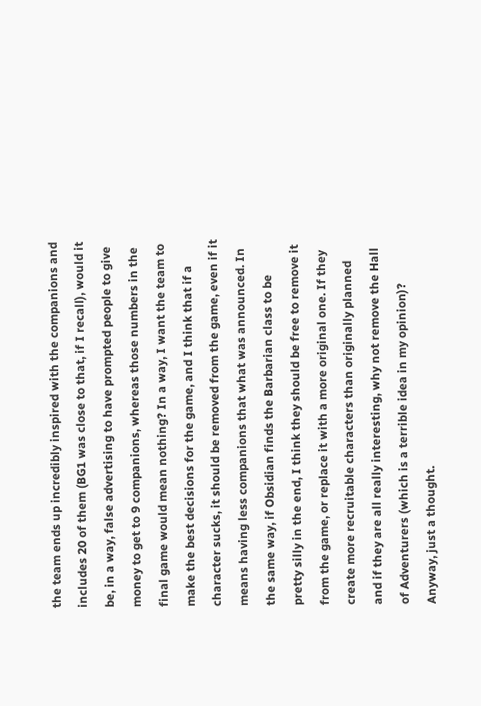the team ends up incredibly inspired with the companions and includes 20 of them (BG1 was close to that, if I recall), would it be, in a way, false advertising to have prompted people to give money to get to 9 companions, whereas those numbers in the final game would mean nothing? In a way, I want the team to make the best decisions for the game, and I think that if a character sucks, it should be removed from the game, even if it means having less companions that what was announced. In the same way, if Obsidian finds the Barbarian class to be pretty silly in the end, I think they should be free to remove it from the game, or replace it with a more original one. If they create more recruitable characters than originally planned and if they are all really interesting, why not remove the Hall of Adventurers (which is a terrible idea in my opinion)? Anyway, just a thought.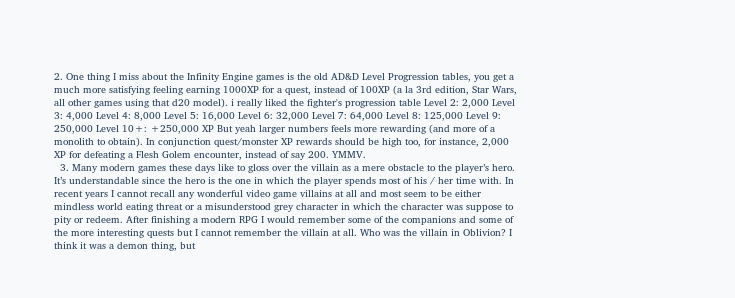2. One thing I miss about the Infinity Engine games is the old AD&D Level Progression tables, you get a much more satisfying feeling earning 1000XP for a quest, instead of 100XP (a la 3rd edition, Star Wars, all other games using that d20 model). i really liked the fighter's progression table Level 2: 2,000 Level 3: 4,000 Level 4: 8,000 Level 5: 16,000 Level 6: 32,000 Level 7: 64,000 Level 8: 125,000 Level 9: 250,000 Level 10+: +250,000 XP But yeah larger numbers feels more rewarding (and more of a monolith to obtain). In conjunction quest/monster XP rewards should be high too, for instance, 2,000 XP for defeating a Flesh Golem encounter, instead of say 200. YMMV.
  3. Many modern games these days like to gloss over the villain as a mere obstacle to the player’s hero. It’s understandable since the hero is the one in which the player spends most of his / her time with. In recent years I cannot recall any wonderful video game villains at all and most seem to be either mindless world eating threat or a misunderstood grey character in which the character was suppose to pity or redeem. After finishing a modern RPG I would remember some of the companions and some of the more interesting quests but I cannot remember the villain at all. Who was the villain in Oblivion? I think it was a demon thing, but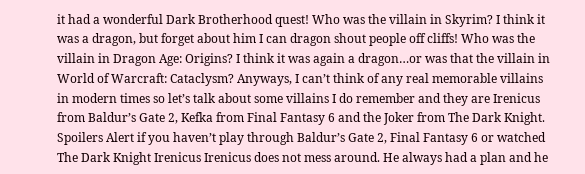it had a wonderful Dark Brotherhood quest! Who was the villain in Skyrim? I think it was a dragon, but forget about him I can dragon shout people off cliffs! Who was the villain in Dragon Age: Origins? I think it was again a dragon…or was that the villain in World of Warcraft: Cataclysm? Anyways, I can’t think of any real memorable villains in modern times so let’s talk about some villains I do remember and they are Irenicus from Baldur’s Gate 2, Kefka from Final Fantasy 6 and the Joker from The Dark Knight. Spoilers Alert if you haven’t play through Baldur’s Gate 2, Final Fantasy 6 or watched The Dark Knight Irenicus Irenicus does not mess around. He always had a plan and he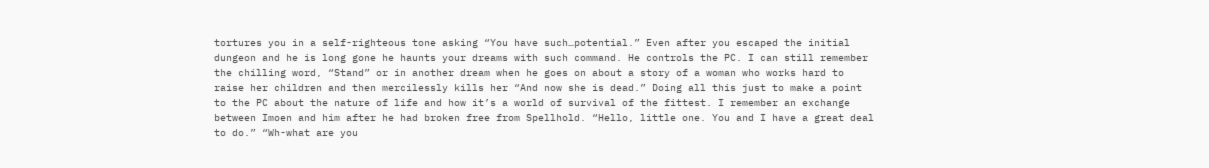tortures you in a self-righteous tone asking “You have such…potential.” Even after you escaped the initial dungeon and he is long gone he haunts your dreams with such command. He controls the PC. I can still remember the chilling word, “Stand” or in another dream when he goes on about a story of a woman who works hard to raise her children and then mercilessly kills her “And now she is dead.” Doing all this just to make a point to the PC about the nature of life and how it’s a world of survival of the fittest. I remember an exchange between Imoen and him after he had broken free from Spellhold. “Hello, little one. You and I have a great deal to do.” “Wh-what are you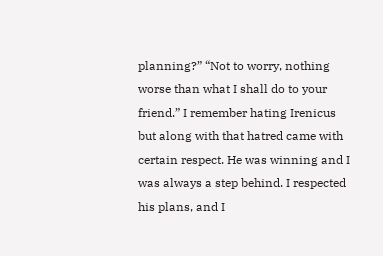planning?” “Not to worry, nothing worse than what I shall do to your friend.” I remember hating Irenicus but along with that hatred came with certain respect. He was winning and I was always a step behind. I respected his plans, and I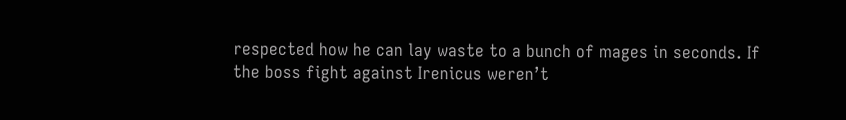respected how he can lay waste to a bunch of mages in seconds. If the boss fight against Irenicus weren’t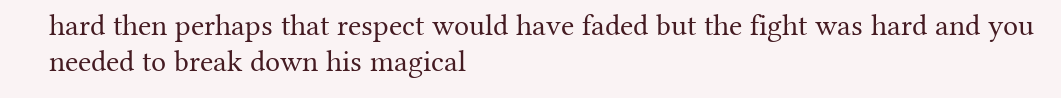hard then perhaps that respect would have faded but the fight was hard and you needed to break down his magical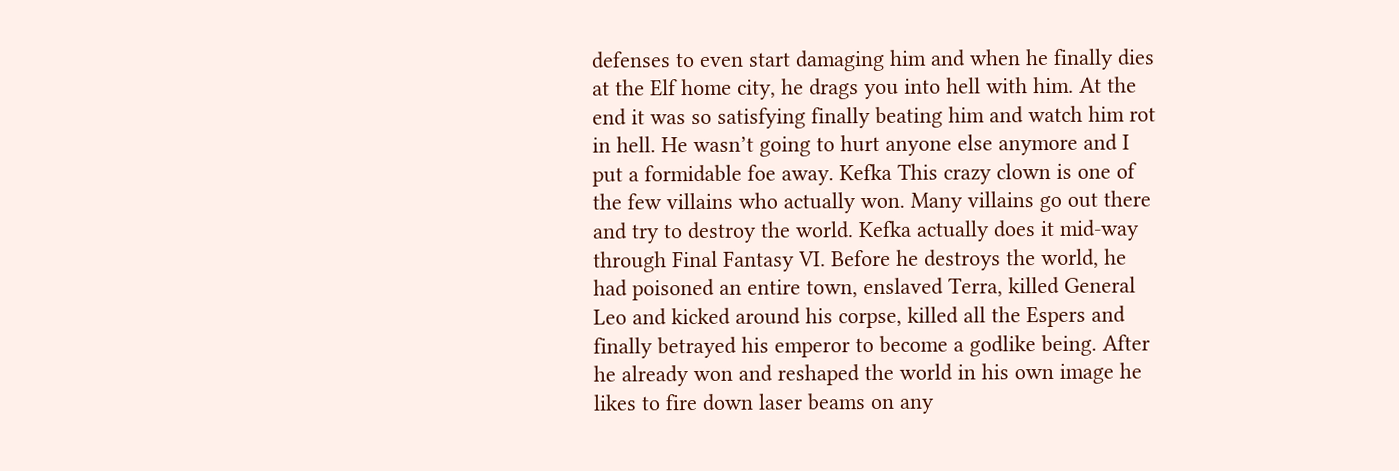defenses to even start damaging him and when he finally dies at the Elf home city, he drags you into hell with him. At the end it was so satisfying finally beating him and watch him rot in hell. He wasn’t going to hurt anyone else anymore and I put a formidable foe away. Kefka This crazy clown is one of the few villains who actually won. Many villains go out there and try to destroy the world. Kefka actually does it mid-way through Final Fantasy VI. Before he destroys the world, he had poisoned an entire town, enslaved Terra, killed General Leo and kicked around his corpse, killed all the Espers and finally betrayed his emperor to become a godlike being. After he already won and reshaped the world in his own image he likes to fire down laser beams on any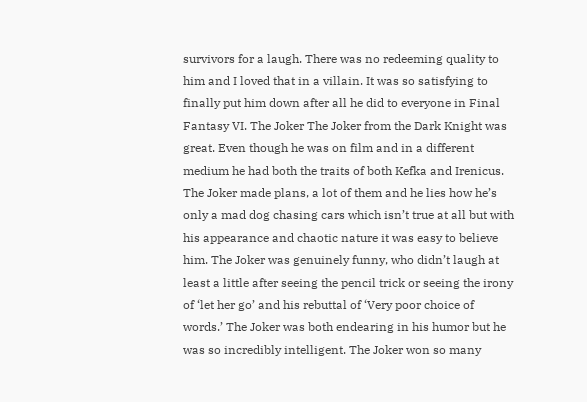survivors for a laugh. There was no redeeming quality to him and I loved that in a villain. It was so satisfying to finally put him down after all he did to everyone in Final Fantasy VI. The Joker The Joker from the Dark Knight was great. Even though he was on film and in a different medium he had both the traits of both Kefka and Irenicus. The Joker made plans, a lot of them and he lies how he’s only a mad dog chasing cars which isn’t true at all but with his appearance and chaotic nature it was easy to believe him. The Joker was genuinely funny, who didn’t laugh at least a little after seeing the pencil trick or seeing the irony of ‘let her go’ and his rebuttal of ‘Very poor choice of words.’ The Joker was both endearing in his humor but he was so incredibly intelligent. The Joker won so many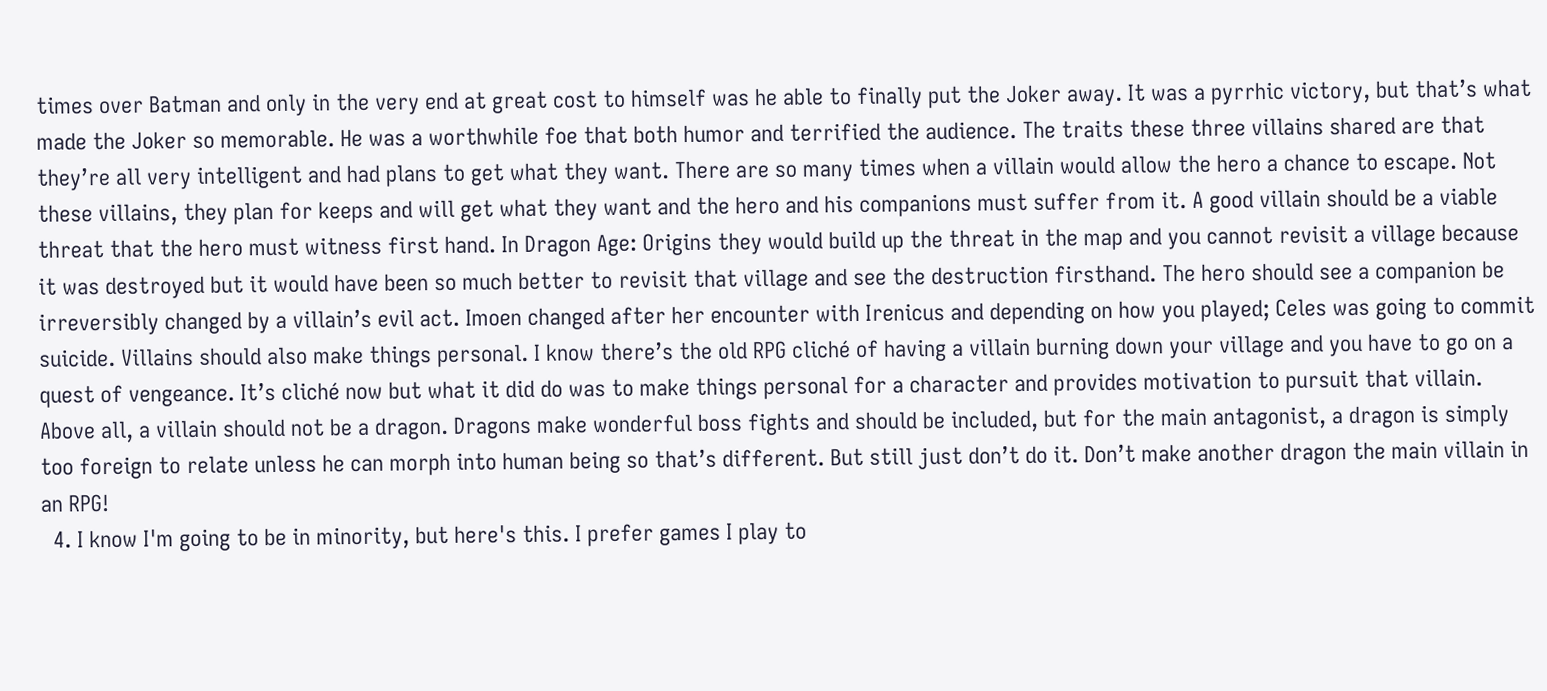times over Batman and only in the very end at great cost to himself was he able to finally put the Joker away. It was a pyrrhic victory, but that’s what made the Joker so memorable. He was a worthwhile foe that both humor and terrified the audience. The traits these three villains shared are that they’re all very intelligent and had plans to get what they want. There are so many times when a villain would allow the hero a chance to escape. Not these villains, they plan for keeps and will get what they want and the hero and his companions must suffer from it. A good villain should be a viable threat that the hero must witness first hand. In Dragon Age: Origins they would build up the threat in the map and you cannot revisit a village because it was destroyed but it would have been so much better to revisit that village and see the destruction firsthand. The hero should see a companion be irreversibly changed by a villain’s evil act. Imoen changed after her encounter with Irenicus and depending on how you played; Celes was going to commit suicide. Villains should also make things personal. I know there’s the old RPG cliché of having a villain burning down your village and you have to go on a quest of vengeance. It’s cliché now but what it did do was to make things personal for a character and provides motivation to pursuit that villain. Above all, a villain should not be a dragon. Dragons make wonderful boss fights and should be included, but for the main antagonist, a dragon is simply too foreign to relate unless he can morph into human being so that’s different. But still just don’t do it. Don’t make another dragon the main villain in an RPG!
  4. I know I'm going to be in minority, but here's this. I prefer games I play to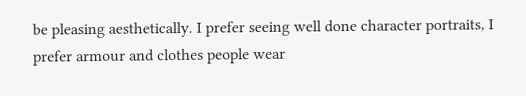be pleasing aesthetically. I prefer seeing well done character portraits, I prefer armour and clothes people wear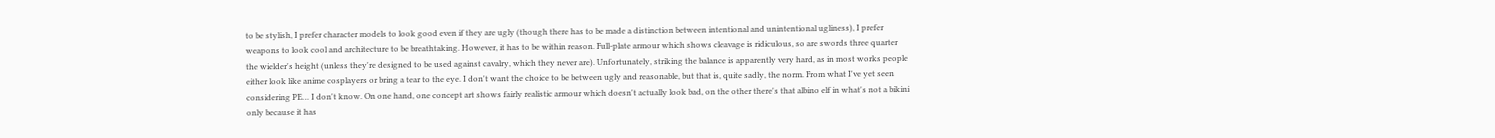to be stylish, I prefer character models to look good even if they are ugly (though there has to be made a distinction between intentional and unintentional ugliness), I prefer weapons to look cool and architecture to be breathtaking. However, it has to be within reason. Full-plate armour which shows cleavage is ridiculous, so are swords three quarter the wielder's height (unless they're designed to be used against cavalry, which they never are). Unfortunately, striking the balance is apparently very hard, as in most works people either look like anime cosplayers or bring a tear to the eye. I don't want the choice to be between ugly and reasonable, but that is, quite sadly, the norm. From what I've yet seen considering PE… I don't know. On one hand, one concept art shows fairly realistic armour which doesn't actually look bad, on the other there's that albino elf in what's not a bikini only because it has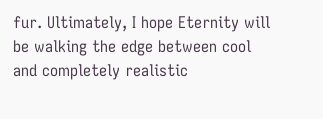fur. Ultimately, I hope Eternity will be walking the edge between cool and completely realistic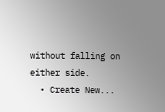without falling on either side.
  • Create New...